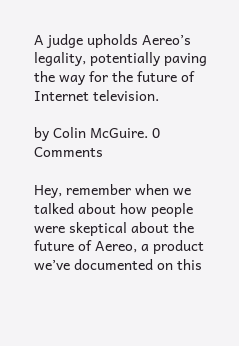A judge upholds Aereo’s legality, potentially paving the way for the future of Internet television.

by Colin McGuire. 0 Comments

Hey, remember when we talked about how people were skeptical about the future of Aereo, a product we’ve documented on this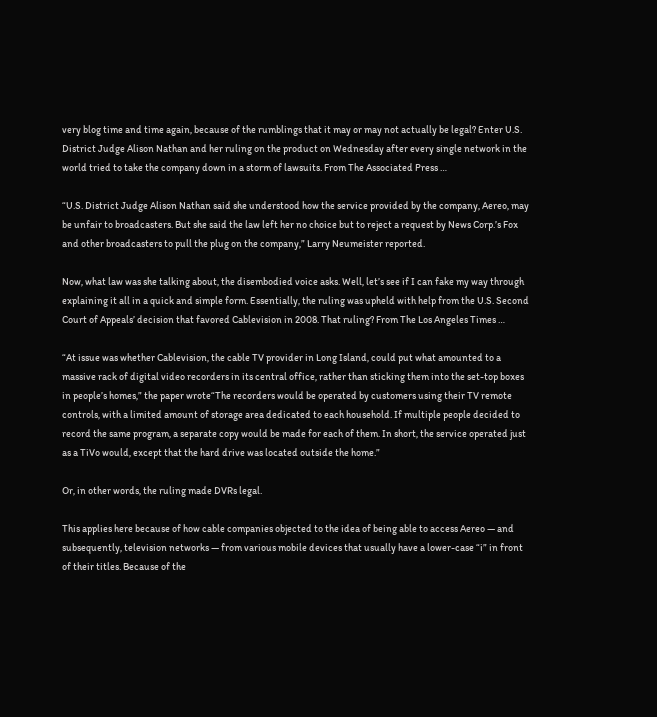very blog time and time again, because of the rumblings that it may or may not actually be legal? Enter U.S. District Judge Alison Nathan and her ruling on the product on Wednesday after every single network in the world tried to take the company down in a storm of lawsuits. From The Associated Press …

“U.S. District Judge Alison Nathan said she understood how the service provided by the company, Aereo, may be unfair to broadcasters. But she said the law left her no choice but to reject a request by News Corp.’s Fox and other broadcasters to pull the plug on the company,” Larry Neumeister reported.

Now, what law was she talking about, the disembodied voice asks. Well, let’s see if I can fake my way through explaining it all in a quick and simple form. Essentially, the ruling was upheld with help from the U.S. Second Court of Appeals’ decision that favored Cablevision in 2008. That ruling? From The Los Angeles Times …

“At issue was whether Cablevision, the cable TV provider in Long Island, could put what amounted to a massive rack of digital video recorders in its central office, rather than sticking them into the set-top boxes in people’s homes,” the paper wrote“The recorders would be operated by customers using their TV remote controls, with a limited amount of storage area dedicated to each household. If multiple people decided to record the same program, a separate copy would be made for each of them. In short, the service operated just as a TiVo would, except that the hard drive was located outside the home.”

Or, in other words, the ruling made DVRs legal.

This applies here because of how cable companies objected to the idea of being able to access Aereo — and subsequently, television networks — from various mobile devices that usually have a lower-case “i” in front of their titles. Because of the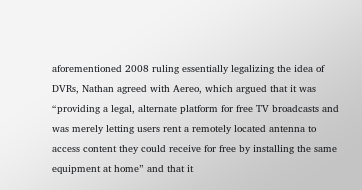aforementioned 2008 ruling essentially legalizing the idea of DVRs, Nathan agreed with Aereo, which argued that it was “providing a legal, alternate platform for free TV broadcasts and was merely letting users rent a remotely located antenna to access content they could receive for free by installing the same equipment at home” and that it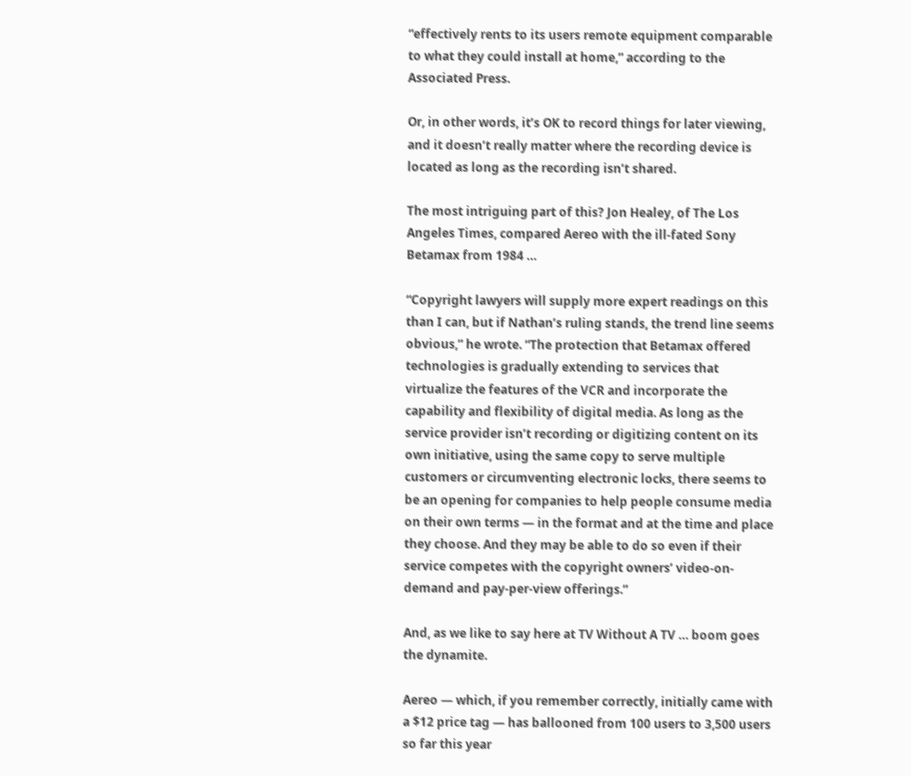“effectively rents to its users remote equipment comparable to what they could install at home,” according to the Associated Press.

Or, in other words, it’s OK to record things for later viewing, and it doesn’t really matter where the recording device is located as long as the recording isn’t shared.

The most intriguing part of this? Jon Healey, of The Los Angeles Times, compared Aereo with the ill-fated Sony Betamax from 1984 …

“Copyright lawyers will supply more expert readings on this than I can, but if Nathan’s ruling stands, the trend line seems obvious,” he wrote. “The protection that Betamax offered technologies is gradually extending to services that virtualize the features of the VCR and incorporate the capability and flexibility of digital media. As long as the service provider isn’t recording or digitizing content on its own initiative, using the same copy to serve multiple customers or circumventing electronic locks, there seems to be an opening for companies to help people consume media on their own terms — in the format and at the time and place they choose. And they may be able to do so even if their service competes with the copyright owners’ video-on-demand and pay-per-view offerings.”

And, as we like to say here at TV Without A TV … boom goes the dynamite.

Aereo — which, if you remember correctly, initially came with a $12 price tag — has ballooned from 100 users to 3,500 users so far this year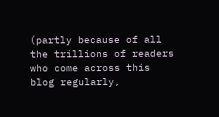(partly because of all the trillions of readers who come across this blog regularly,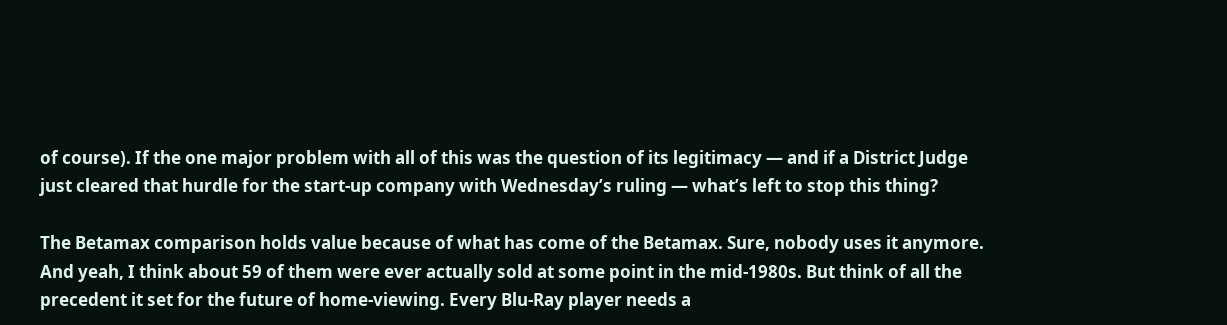of course). If the one major problem with all of this was the question of its legitimacy — and if a District Judge just cleared that hurdle for the start-up company with Wednesday’s ruling — what’s left to stop this thing?

The Betamax comparison holds value because of what has come of the Betamax. Sure, nobody uses it anymore. And yeah, I think about 59 of them were ever actually sold at some point in the mid-1980s. But think of all the precedent it set for the future of home-viewing. Every Blu-Ray player needs a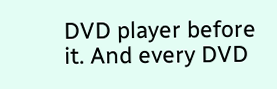DVD player before it. And every DVD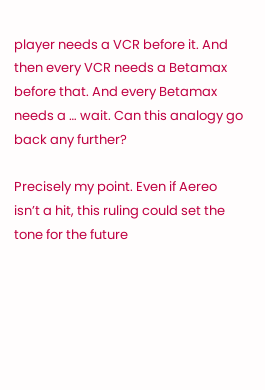player needs a VCR before it. And then every VCR needs a Betamax before that. And every Betamax needs a … wait. Can this analogy go back any further?

Precisely my point. Even if Aereo isn’t a hit, this ruling could set the tone for the future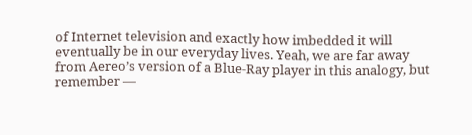of Internet television and exactly how imbedded it will eventually be in our everyday lives. Yeah, we are far away from Aereo’s version of a Blue-Ray player in this analogy, but remember —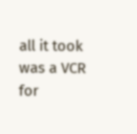all it took was a VCR for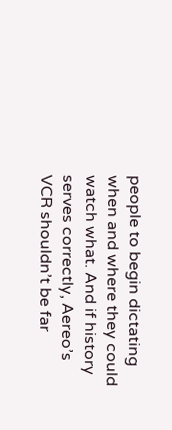people to begin dictating when and where they could watch what. And if history serves correctly, Aereo’s VCR shouldn’t be far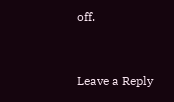off.


Leave a Reply